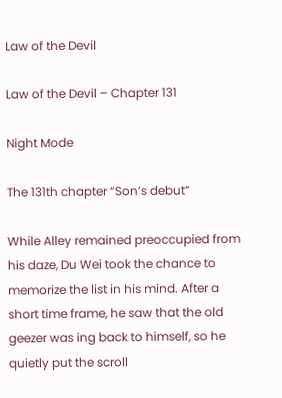Law of the Devil

Law of the Devil – Chapter 131

Night Mode

The 131th chapter “Son’s debut”

While Alley remained preoccupied from his daze, Du Wei took the chance to memorize the list in his mind. After a short time frame, he saw that the old geezer was ing back to himself, so he quietly put the scroll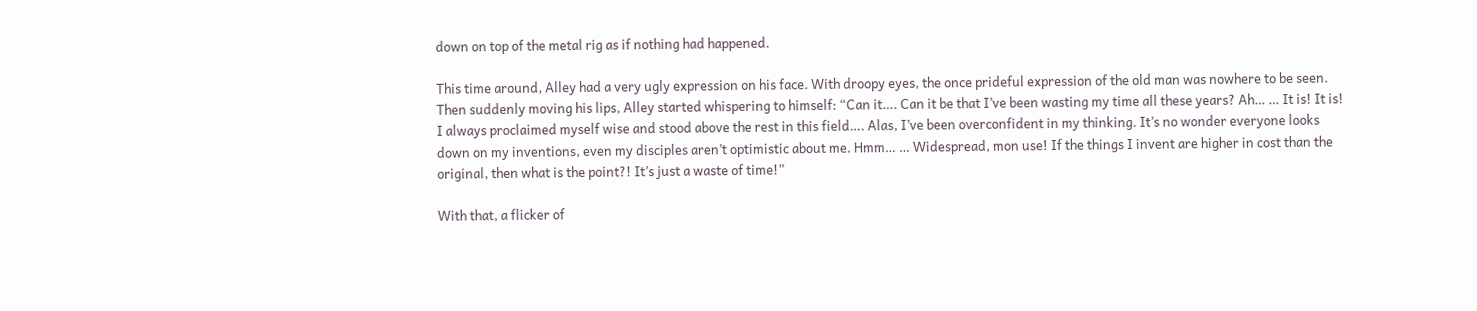down on top of the metal rig as if nothing had happened.

This time around, Alley had a very ugly expression on his face. With droopy eyes, the once prideful expression of the old man was nowhere to be seen. Then suddenly moving his lips, Alley started whispering to himself: “Can it…. Can it be that I’ve been wasting my time all these years? Ah… … It is! It is! I always proclaimed myself wise and stood above the rest in this field…. Alas, I’ve been overconfident in my thinking. It’s no wonder everyone looks down on my inventions, even my disciples aren’t optimistic about me. Hmm… … Widespread, mon use! If the things I invent are higher in cost than the original, then what is the point?! It’s just a waste of time!”

With that, a flicker of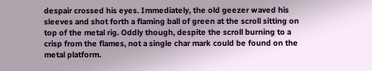despair crossed his eyes. Immediately, the old geezer waved his sleeves and shot forth a flaming ball of green at the scroll sitting on top of the metal rig. Oddly though, despite the scroll burning to a crisp from the flames, not a single char mark could be found on the metal platform.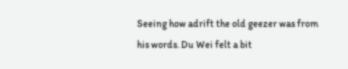Seeing how adrift the old geezer was from his words. Du Wei felt a bit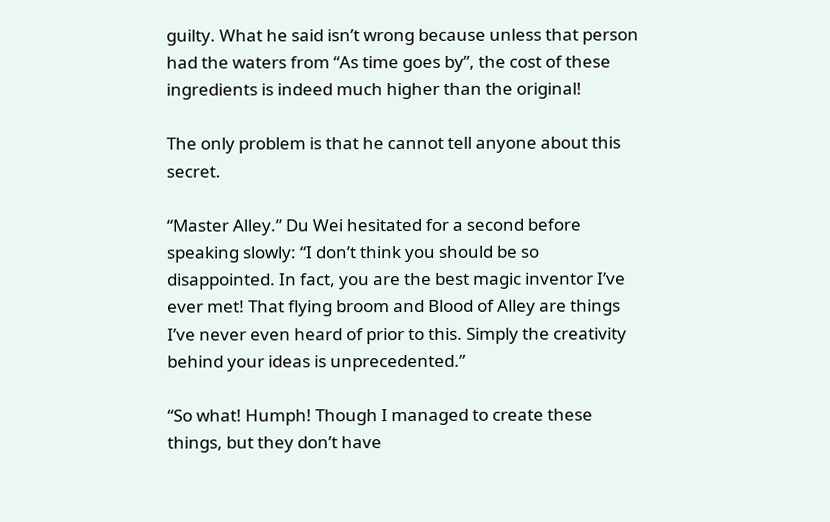guilty. What he said isn’t wrong because unless that person had the waters from “As time goes by”, the cost of these ingredients is indeed much higher than the original!

The only problem is that he cannot tell anyone about this secret.

“Master Alley.” Du Wei hesitated for a second before speaking slowly: “I don’t think you should be so disappointed. In fact, you are the best magic inventor I’ve ever met! That flying broom and Blood of Alley are things I’ve never even heard of prior to this. Simply the creativity behind your ideas is unprecedented.”

“So what! Humph! Though I managed to create these things, but they don’t have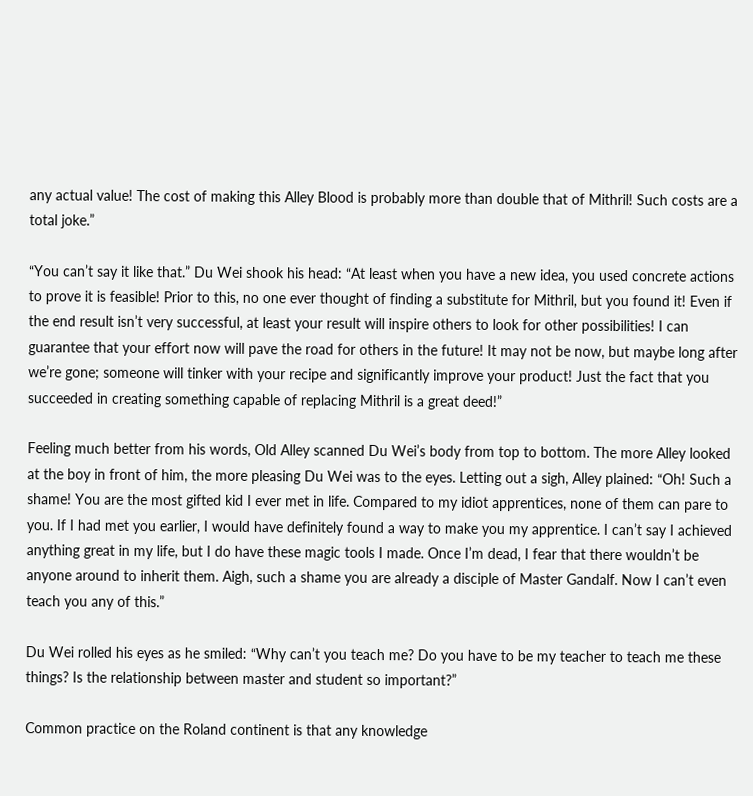any actual value! The cost of making this Alley Blood is probably more than double that of Mithril! Such costs are a total joke.”

“You can’t say it like that.” Du Wei shook his head: “At least when you have a new idea, you used concrete actions to prove it is feasible! Prior to this, no one ever thought of finding a substitute for Mithril, but you found it! Even if the end result isn’t very successful, at least your result will inspire others to look for other possibilities! I can guarantee that your effort now will pave the road for others in the future! It may not be now, but maybe long after we’re gone; someone will tinker with your recipe and significantly improve your product! Just the fact that you succeeded in creating something capable of replacing Mithril is a great deed!”

Feeling much better from his words, Old Alley scanned Du Wei’s body from top to bottom. The more Alley looked at the boy in front of him, the more pleasing Du Wei was to the eyes. Letting out a sigh, Alley plained: “Oh! Such a shame! You are the most gifted kid I ever met in life. Compared to my idiot apprentices, none of them can pare to you. If I had met you earlier, I would have definitely found a way to make you my apprentice. I can’t say I achieved anything great in my life, but I do have these magic tools I made. Once I’m dead, I fear that there wouldn’t be anyone around to inherit them. Aigh, such a shame you are already a disciple of Master Gandalf. Now I can’t even teach you any of this.”

Du Wei rolled his eyes as he smiled: “Why can’t you teach me? Do you have to be my teacher to teach me these things? Is the relationship between master and student so important?”

Common practice on the Roland continent is that any knowledge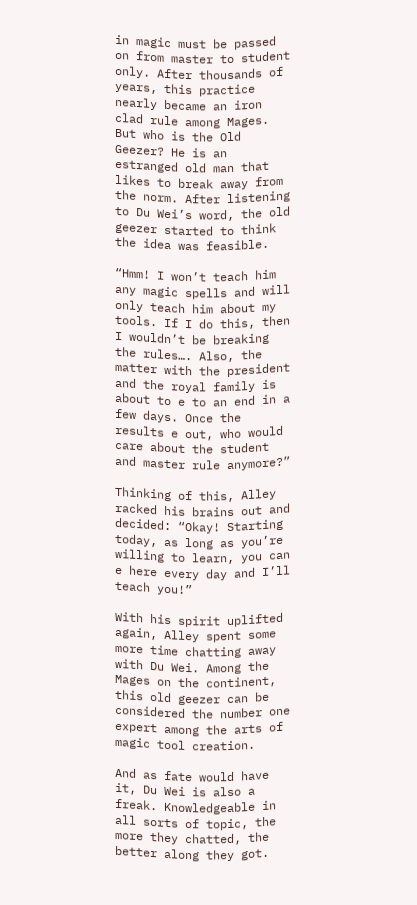in magic must be passed on from master to student only. After thousands of years, this practice nearly became an iron clad rule among Mages. But who is the Old Geezer? He is an estranged old man that likes to break away from the norm. After listening to Du Wei’s word, the old geezer started to think the idea was feasible.

“Hmm! I won’t teach him any magic spells and will only teach him about my tools. If I do this, then I wouldn’t be breaking the rules…. Also, the matter with the president and the royal family is about to e to an end in a few days. Once the results e out, who would care about the student and master rule anymore?”

Thinking of this, Alley racked his brains out and decided: “Okay! Starting today, as long as you’re willing to learn, you can e here every day and I’ll teach you!”

With his spirit uplifted again, Alley spent some more time chatting away with Du Wei. Among the Mages on the continent, this old geezer can be considered the number one expert among the arts of magic tool creation.

And as fate would have it, Du Wei is also a freak. Knowledgeable in all sorts of topic, the more they chatted, the better along they got.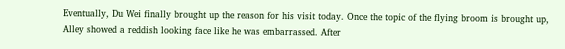Eventually, Du Wei finally brought up the reason for his visit today. Once the topic of the flying broom is brought up, Alley showed a reddish looking face like he was embarrassed. After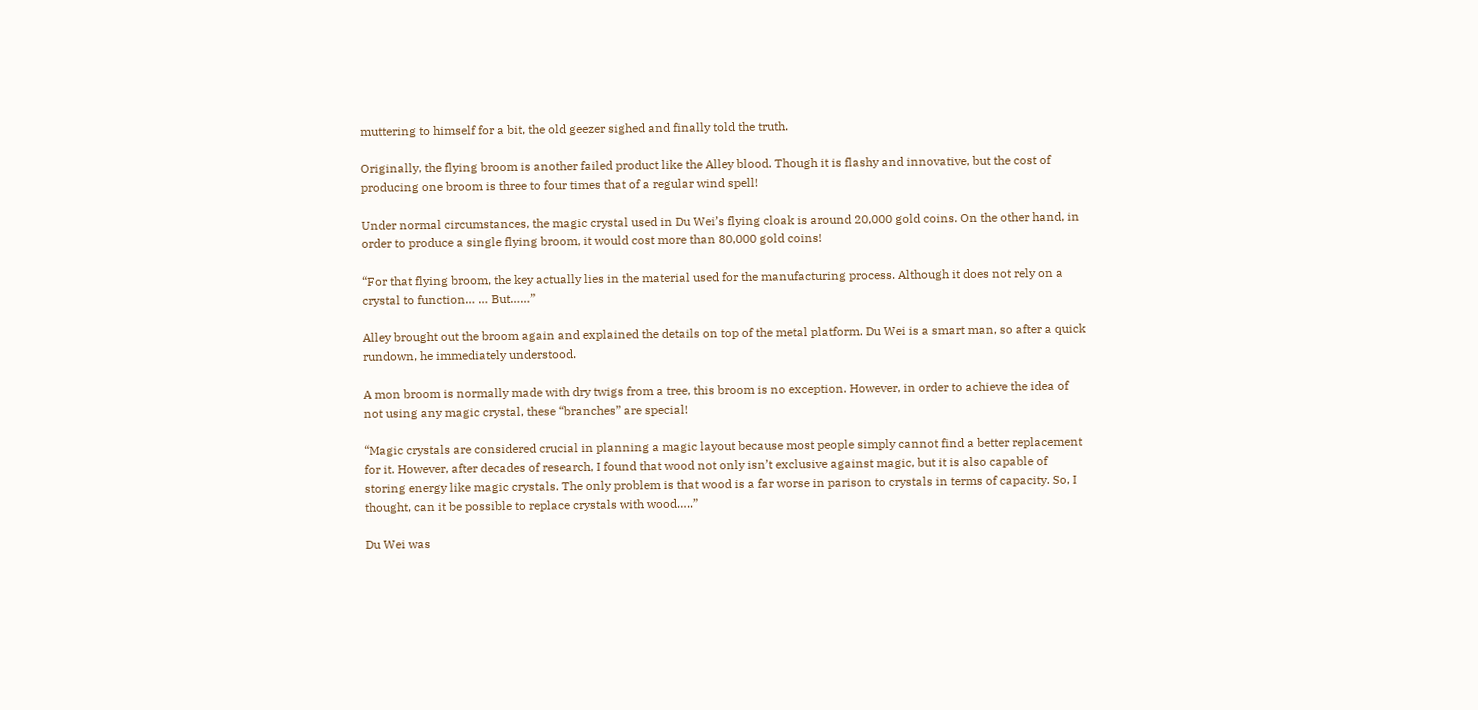muttering to himself for a bit, the old geezer sighed and finally told the truth.

Originally, the flying broom is another failed product like the Alley blood. Though it is flashy and innovative, but the cost of producing one broom is three to four times that of a regular wind spell!

Under normal circumstances, the magic crystal used in Du Wei’s flying cloak is around 20,000 gold coins. On the other hand, in order to produce a single flying broom, it would cost more than 80,000 gold coins!

“For that flying broom, the key actually lies in the material used for the manufacturing process. Although it does not rely on a crystal to function… … But……”

Alley brought out the broom again and explained the details on top of the metal platform. Du Wei is a smart man, so after a quick rundown, he immediately understood.

A mon broom is normally made with dry twigs from a tree, this broom is no exception. However, in order to achieve the idea of not using any magic crystal, these “branches” are special!

“Magic crystals are considered crucial in planning a magic layout because most people simply cannot find a better replacement for it. However, after decades of research, I found that wood not only isn’t exclusive against magic, but it is also capable of storing energy like magic crystals. The only problem is that wood is a far worse in parison to crystals in terms of capacity. So, I thought, can it be possible to replace crystals with wood…..”

Du Wei was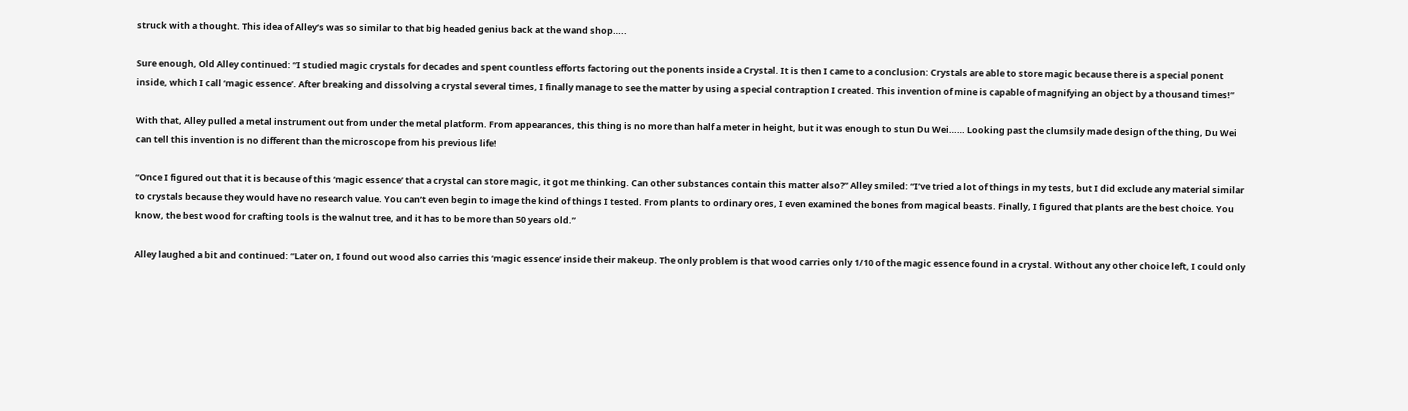struck with a thought. This idea of Alley’s was so similar to that big headed genius back at the wand shop…..

Sure enough, Old Alley continued: “I studied magic crystals for decades and spent countless efforts factoring out the ponents inside a Crystal. It is then I came to a conclusion: Crystals are able to store magic because there is a special ponent inside, which I call ‘magic essence’. After breaking and dissolving a crystal several times, I finally manage to see the matter by using a special contraption I created. This invention of mine is capable of magnifying an object by a thousand times!”

With that, Alley pulled a metal instrument out from under the metal platform. From appearances, this thing is no more than half a meter in height, but it was enough to stun Du Wei…… Looking past the clumsily made design of the thing, Du Wei can tell this invention is no different than the microscope from his previous life!

“Once I figured out that it is because of this ‘magic essence’ that a crystal can store magic, it got me thinking. Can other substances contain this matter also?” Alley smiled: “I’ve tried a lot of things in my tests, but I did exclude any material similar to crystals because they would have no research value. You can’t even begin to image the kind of things I tested. From plants to ordinary ores, I even examined the bones from magical beasts. Finally, I figured that plants are the best choice. You know, the best wood for crafting tools is the walnut tree, and it has to be more than 50 years old.”

Alley laughed a bit and continued: “Later on, I found out wood also carries this ‘magic essence’ inside their makeup. The only problem is that wood carries only 1/10 of the magic essence found in a crystal. Without any other choice left, I could only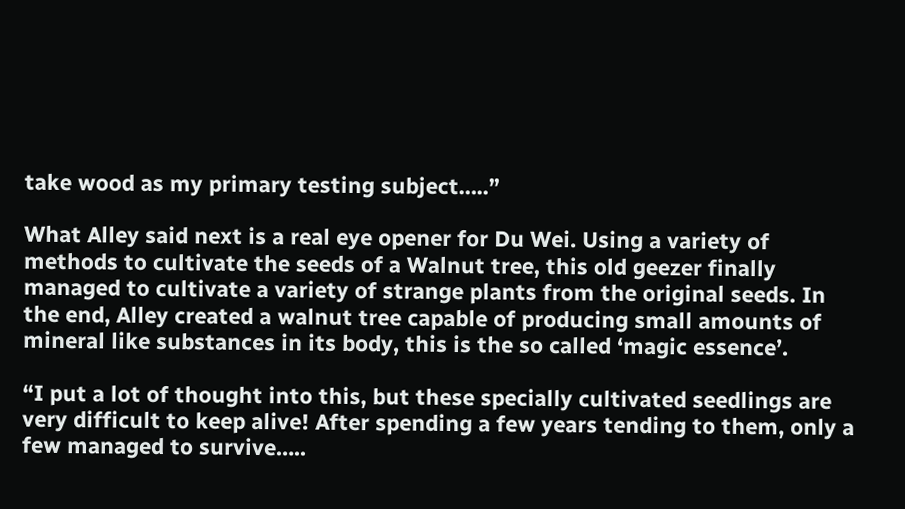take wood as my primary testing subject…..”

What Alley said next is a real eye opener for Du Wei. Using a variety of methods to cultivate the seeds of a Walnut tree, this old geezer finally managed to cultivate a variety of strange plants from the original seeds. In the end, Alley created a walnut tree capable of producing small amounts of mineral like substances in its body, this is the so called ‘magic essence’.

“I put a lot of thought into this, but these specially cultivated seedlings are very difficult to keep alive! After spending a few years tending to them, only a few managed to survive…..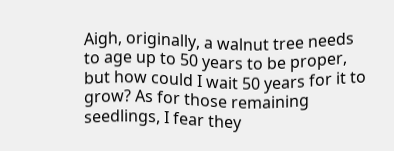Aigh, originally, a walnut tree needs to age up to 50 years to be proper, but how could I wait 50 years for it to grow? As for those remaining seedlings, I fear they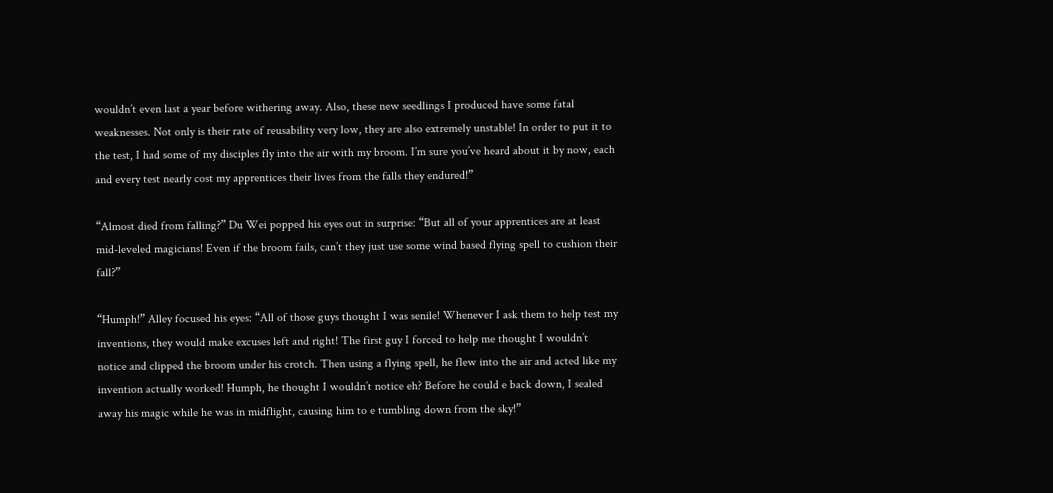wouldn’t even last a year before withering away. Also, these new seedlings I produced have some fatal weaknesses. Not only is their rate of reusability very low, they are also extremely unstable! In order to put it to the test, I had some of my disciples fly into the air with my broom. I’m sure you’ve heard about it by now, each and every test nearly cost my apprentices their lives from the falls they endured!”

“Almost died from falling?” Du Wei popped his eyes out in surprise: “But all of your apprentices are at least mid-leveled magicians! Even if the broom fails, can’t they just use some wind based flying spell to cushion their fall?”

“Humph!” Alley focused his eyes: “All of those guys thought I was senile! Whenever I ask them to help test my inventions, they would make excuses left and right! The first guy I forced to help me thought I wouldn’t notice and clipped the broom under his crotch. Then using a flying spell, he flew into the air and acted like my invention actually worked! Humph, he thought I wouldn’t notice eh? Before he could e back down, I sealed away his magic while he was in midflight, causing him to e tumbling down from the sky!”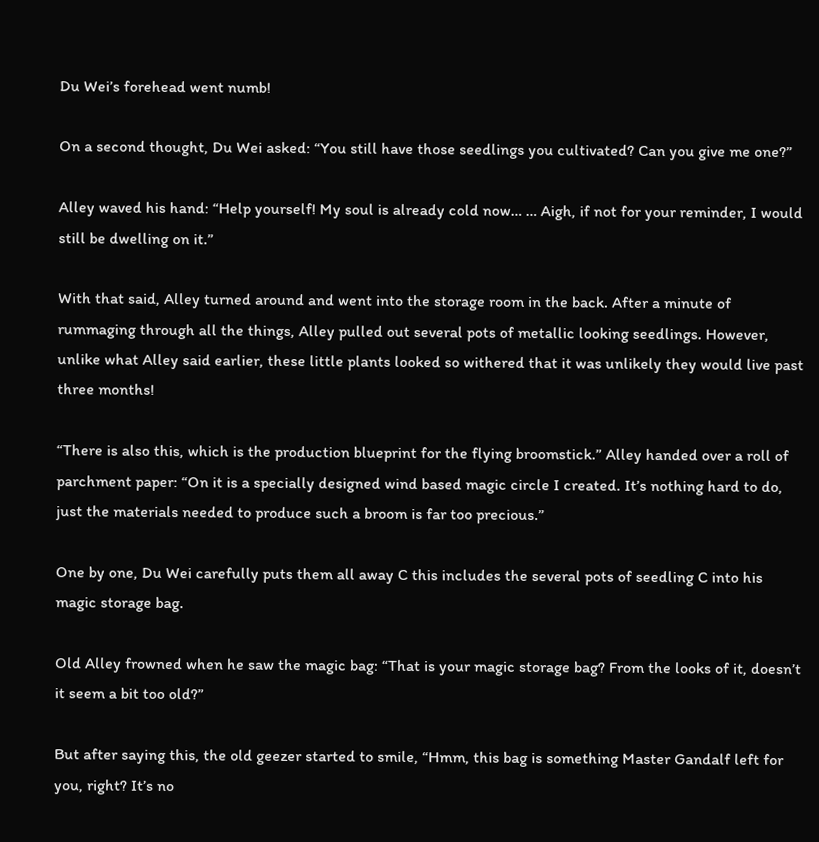Du Wei’s forehead went numb!

On a second thought, Du Wei asked: “You still have those seedlings you cultivated? Can you give me one?”

Alley waved his hand: “Help yourself! My soul is already cold now… … Aigh, if not for your reminder, I would still be dwelling on it.”

With that said, Alley turned around and went into the storage room in the back. After a minute of rummaging through all the things, Alley pulled out several pots of metallic looking seedlings. However, unlike what Alley said earlier, these little plants looked so withered that it was unlikely they would live past three months!

“There is also this, which is the production blueprint for the flying broomstick.” Alley handed over a roll of parchment paper: “On it is a specially designed wind based magic circle I created. It’s nothing hard to do, just the materials needed to produce such a broom is far too precious.”

One by one, Du Wei carefully puts them all away C this includes the several pots of seedling C into his magic storage bag.

Old Alley frowned when he saw the magic bag: “That is your magic storage bag? From the looks of it, doesn’t it seem a bit too old?”

But after saying this, the old geezer started to smile, “Hmm, this bag is something Master Gandalf left for you, right? It’s no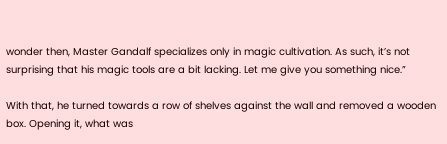wonder then, Master Gandalf specializes only in magic cultivation. As such, it’s not surprising that his magic tools are a bit lacking. Let me give you something nice.”

With that, he turned towards a row of shelves against the wall and removed a wooden box. Opening it, what was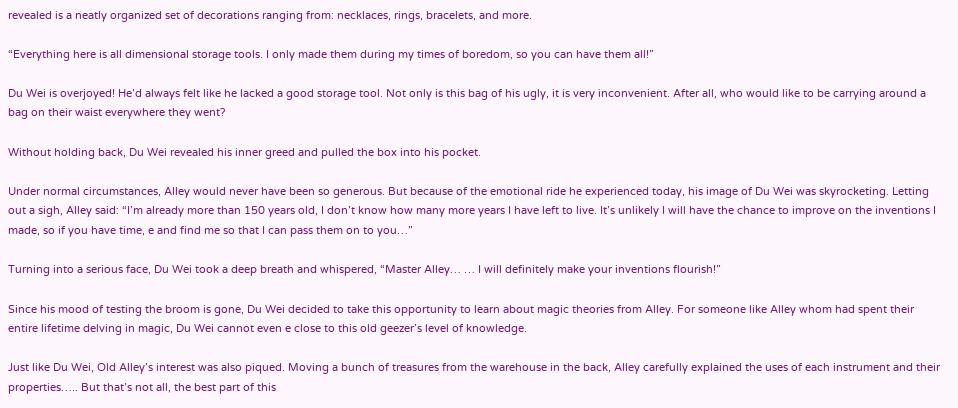revealed is a neatly organized set of decorations ranging from: necklaces, rings, bracelets, and more.

“Everything here is all dimensional storage tools. I only made them during my times of boredom, so you can have them all!”

Du Wei is overjoyed! He’d always felt like he lacked a good storage tool. Not only is this bag of his ugly, it is very inconvenient. After all, who would like to be carrying around a bag on their waist everywhere they went?

Without holding back, Du Wei revealed his inner greed and pulled the box into his pocket.

Under normal circumstances, Alley would never have been so generous. But because of the emotional ride he experienced today, his image of Du Wei was skyrocketing. Letting out a sigh, Alley said: “I’m already more than 150 years old, I don’t know how many more years I have left to live. It’s unlikely I will have the chance to improve on the inventions I made, so if you have time, e and find me so that I can pass them on to you…”

Turning into a serious face, Du Wei took a deep breath and whispered, “Master Alley… … I will definitely make your inventions flourish!”

Since his mood of testing the broom is gone, Du Wei decided to take this opportunity to learn about magic theories from Alley. For someone like Alley whom had spent their entire lifetime delving in magic, Du Wei cannot even e close to this old geezer’s level of knowledge.

Just like Du Wei, Old Alley’s interest was also piqued. Moving a bunch of treasures from the warehouse in the back, Alley carefully explained the uses of each instrument and their properties….. But that’s not all, the best part of this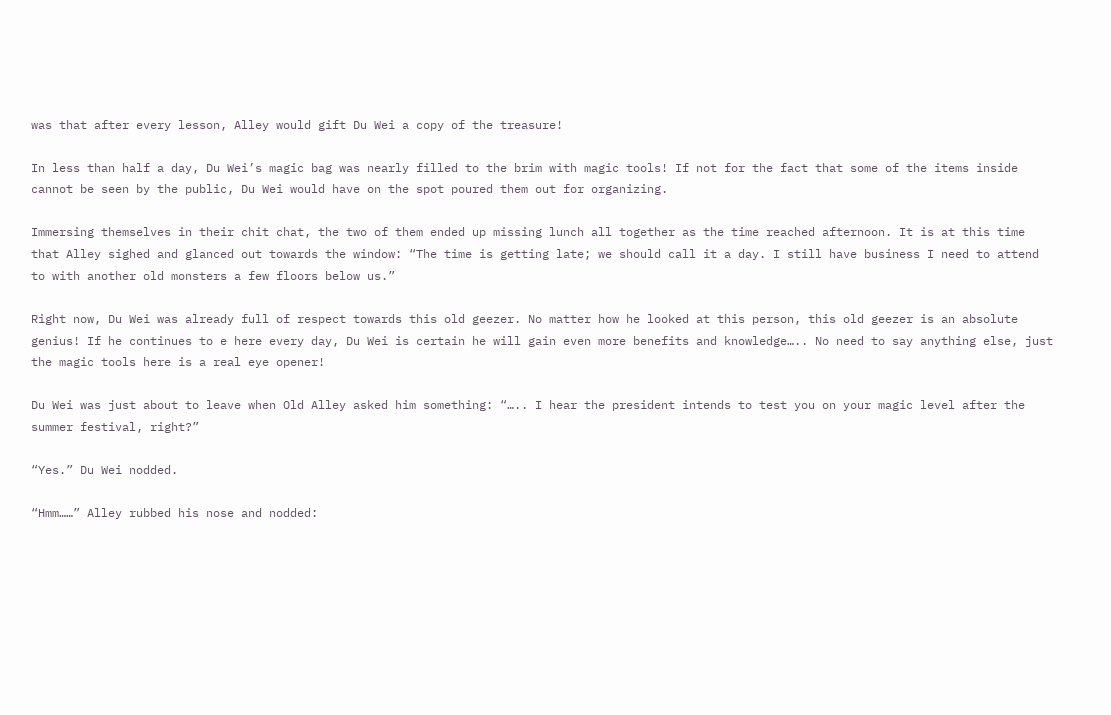was that after every lesson, Alley would gift Du Wei a copy of the treasure!

In less than half a day, Du Wei’s magic bag was nearly filled to the brim with magic tools! If not for the fact that some of the items inside cannot be seen by the public, Du Wei would have on the spot poured them out for organizing.

Immersing themselves in their chit chat, the two of them ended up missing lunch all together as the time reached afternoon. It is at this time that Alley sighed and glanced out towards the window: “The time is getting late; we should call it a day. I still have business I need to attend to with another old monsters a few floors below us.”

Right now, Du Wei was already full of respect towards this old geezer. No matter how he looked at this person, this old geezer is an absolute genius! If he continues to e here every day, Du Wei is certain he will gain even more benefits and knowledge….. No need to say anything else, just the magic tools here is a real eye opener!

Du Wei was just about to leave when Old Alley asked him something: “….. I hear the president intends to test you on your magic level after the summer festival, right?”

“Yes.” Du Wei nodded.

“Hmm……” Alley rubbed his nose and nodded: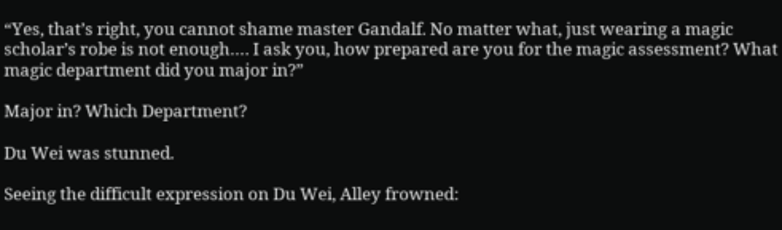“Yes, that’s right, you cannot shame master Gandalf. No matter what, just wearing a magic scholar’s robe is not enough…. I ask you, how prepared are you for the magic assessment? What magic department did you major in?”

Major in? Which Department?

Du Wei was stunned.

Seeing the difficult expression on Du Wei, Alley frowned: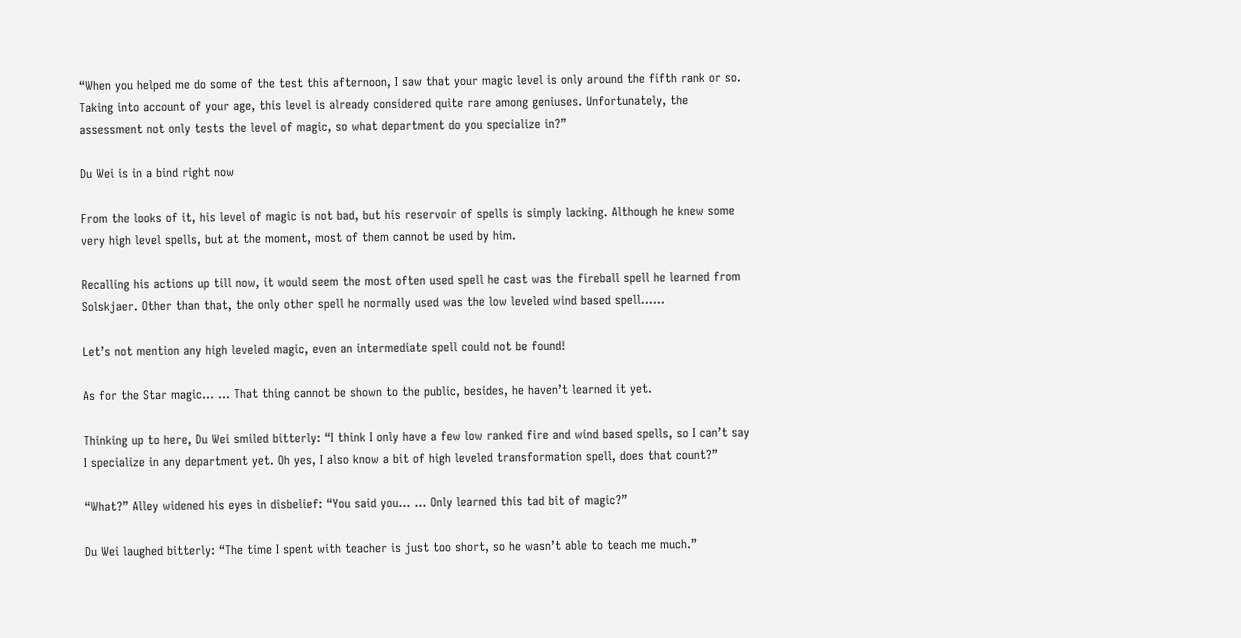“When you helped me do some of the test this afternoon, I saw that your magic level is only around the fifth rank or so. Taking into account of your age, this level is already considered quite rare among geniuses. Unfortunately, the assessment not only tests the level of magic, so what department do you specialize in?”

Du Wei is in a bind right now

From the looks of it, his level of magic is not bad, but his reservoir of spells is simply lacking. Although he knew some very high level spells, but at the moment, most of them cannot be used by him.

Recalling his actions up till now, it would seem the most often used spell he cast was the fireball spell he learned from Solskjaer. Other than that, the only other spell he normally used was the low leveled wind based spell……

Let’s not mention any high leveled magic, even an intermediate spell could not be found!

As for the Star magic… … That thing cannot be shown to the public, besides, he haven’t learned it yet.

Thinking up to here, Du Wei smiled bitterly: “I think I only have a few low ranked fire and wind based spells, so I can’t say I specialize in any department yet. Oh yes, I also know a bit of high leveled transformation spell, does that count?”

“What?” Alley widened his eyes in disbelief: “You said you… … Only learned this tad bit of magic?”

Du Wei laughed bitterly: “The time I spent with teacher is just too short, so he wasn’t able to teach me much.”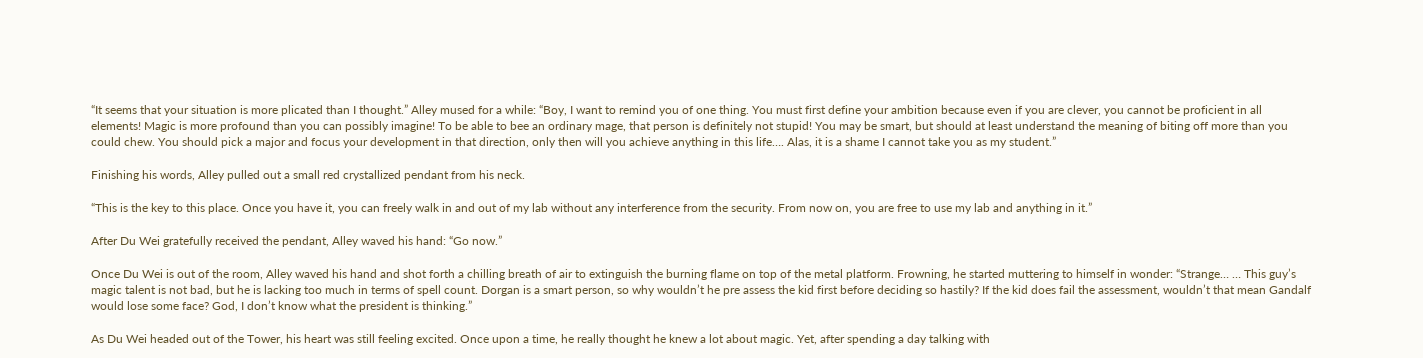“It seems that your situation is more plicated than I thought.” Alley mused for a while: “Boy, I want to remind you of one thing. You must first define your ambition because even if you are clever, you cannot be proficient in all elements! Magic is more profound than you can possibly imagine! To be able to bee an ordinary mage, that person is definitely not stupid! You may be smart, but should at least understand the meaning of biting off more than you could chew. You should pick a major and focus your development in that direction, only then will you achieve anything in this life…. Alas, it is a shame I cannot take you as my student.”

Finishing his words, Alley pulled out a small red crystallized pendant from his neck.

“This is the key to this place. Once you have it, you can freely walk in and out of my lab without any interference from the security. From now on, you are free to use my lab and anything in it.”

After Du Wei gratefully received the pendant, Alley waved his hand: “Go now.”

Once Du Wei is out of the room, Alley waved his hand and shot forth a chilling breath of air to extinguish the burning flame on top of the metal platform. Frowning, he started muttering to himself in wonder: “Strange… … This guy’s magic talent is not bad, but he is lacking too much in terms of spell count. Dorgan is a smart person, so why wouldn’t he pre assess the kid first before deciding so hastily? If the kid does fail the assessment, wouldn’t that mean Gandalf would lose some face? God, I don’t know what the president is thinking.”

As Du Wei headed out of the Tower, his heart was still feeling excited. Once upon a time, he really thought he knew a lot about magic. Yet, after spending a day talking with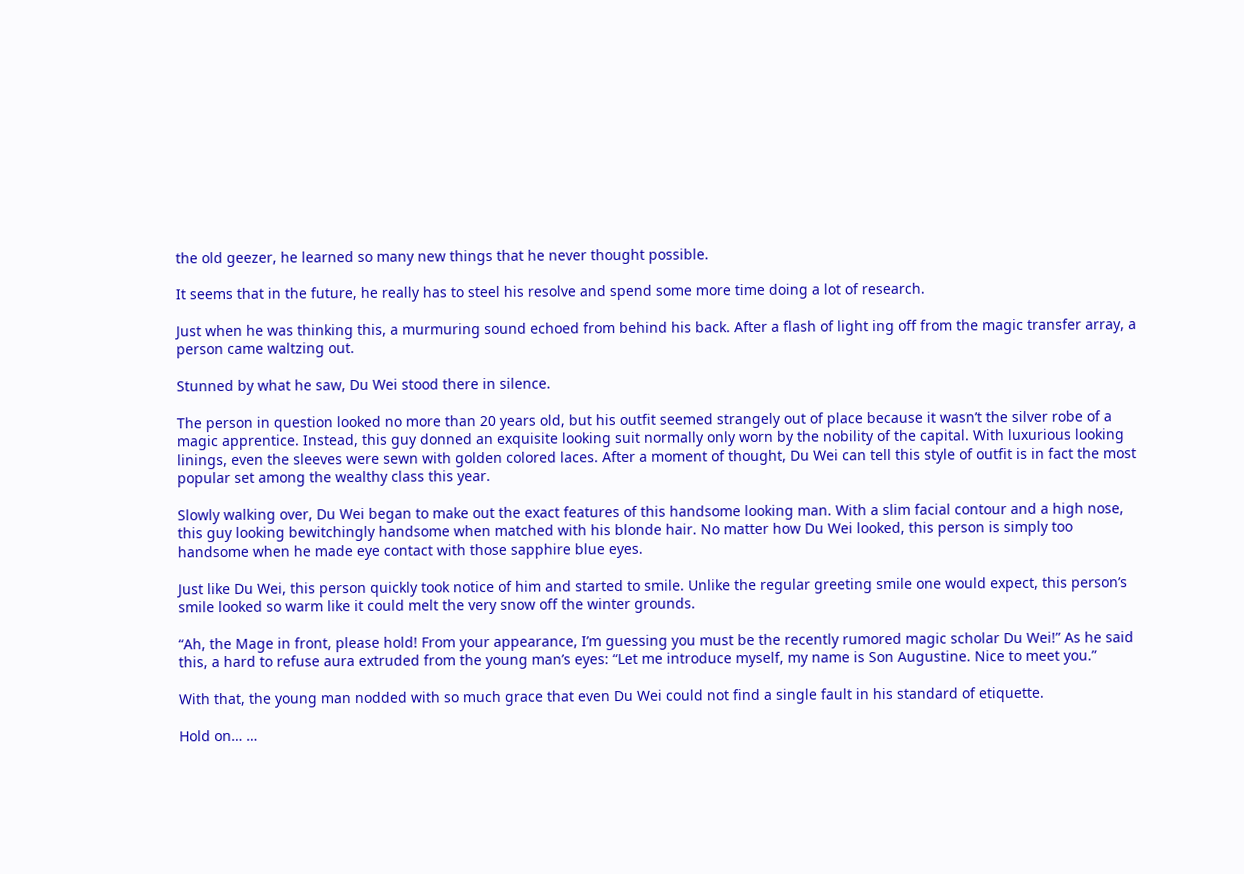the old geezer, he learned so many new things that he never thought possible.

It seems that in the future, he really has to steel his resolve and spend some more time doing a lot of research.

Just when he was thinking this, a murmuring sound echoed from behind his back. After a flash of light ing off from the magic transfer array, a person came waltzing out.

Stunned by what he saw, Du Wei stood there in silence.

The person in question looked no more than 20 years old, but his outfit seemed strangely out of place because it wasn’t the silver robe of a magic apprentice. Instead, this guy donned an exquisite looking suit normally only worn by the nobility of the capital. With luxurious looking linings, even the sleeves were sewn with golden colored laces. After a moment of thought, Du Wei can tell this style of outfit is in fact the most popular set among the wealthy class this year.

Slowly walking over, Du Wei began to make out the exact features of this handsome looking man. With a slim facial contour and a high nose, this guy looking bewitchingly handsome when matched with his blonde hair. No matter how Du Wei looked, this person is simply too handsome when he made eye contact with those sapphire blue eyes.

Just like Du Wei, this person quickly took notice of him and started to smile. Unlike the regular greeting smile one would expect, this person’s smile looked so warm like it could melt the very snow off the winter grounds.

“Ah, the Mage in front, please hold! From your appearance, I’m guessing you must be the recently rumored magic scholar Du Wei!” As he said this, a hard to refuse aura extruded from the young man’s eyes: “Let me introduce myself, my name is Son Augustine. Nice to meet you.”

With that, the young man nodded with so much grace that even Du Wei could not find a single fault in his standard of etiquette.

Hold on… …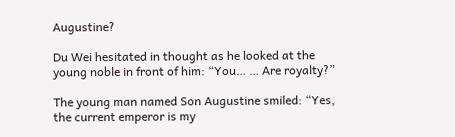Augustine?

Du Wei hesitated in thought as he looked at the young noble in front of him: “You… … Are royalty?”

The young man named Son Augustine smiled: “Yes, the current emperor is my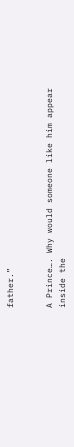father.”


A Prince…. Why would someone like him appear inside the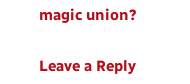magic union?


Leave a Reply